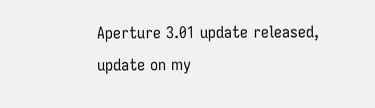Aperture 3.01 update released, update on my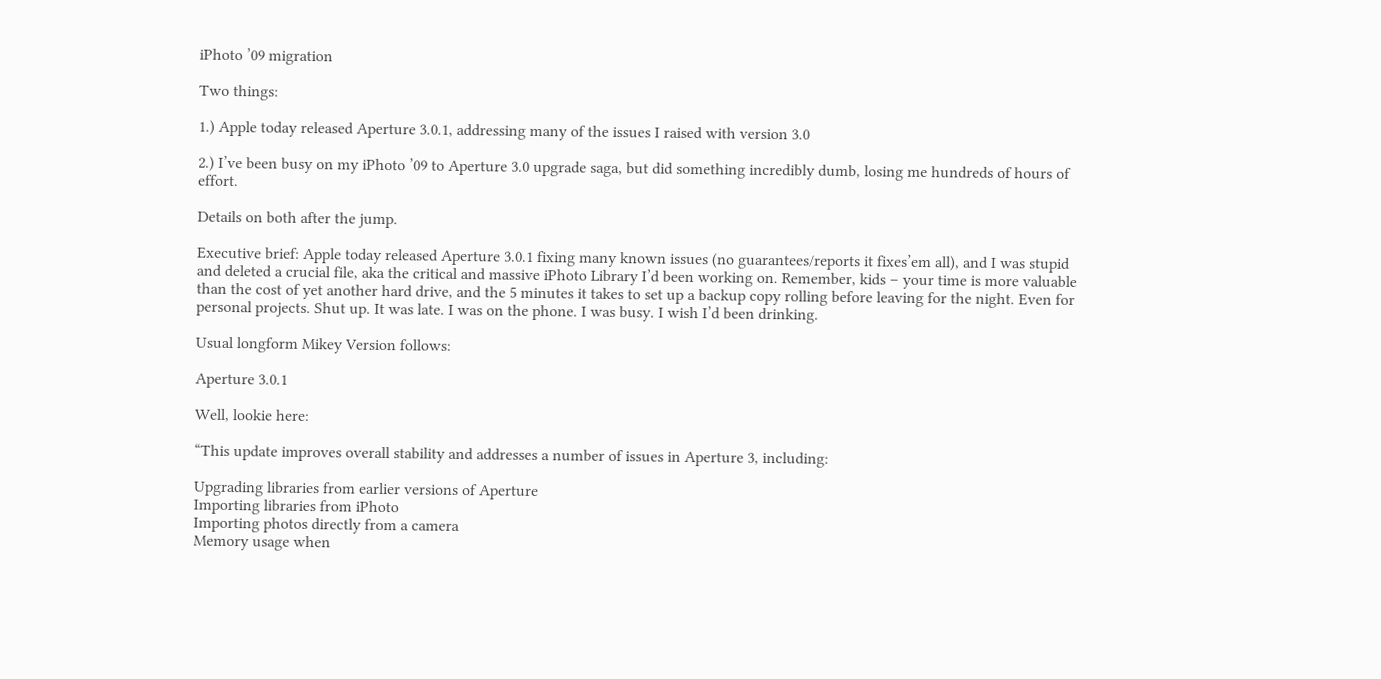iPhoto ’09 migration

Two things:

1.) Apple today released Aperture 3.0.1, addressing many of the issues I raised with version 3.0

2.) I’ve been busy on my iPhoto ’09 to Aperture 3.0 upgrade saga, but did something incredibly dumb, losing me hundreds of hours of effort.

Details on both after the jump.

Executive brief: Apple today released Aperture 3.0.1 fixing many known issues (no guarantees/reports it fixes’em all), and I was stupid and deleted a crucial file, aka the critical and massive iPhoto Library I’d been working on. Remember, kids – your time is more valuable than the cost of yet another hard drive, and the 5 minutes it takes to set up a backup copy rolling before leaving for the night. Even for personal projects. Shut up. It was late. I was on the phone. I was busy. I wish I’d been drinking.

Usual longform Mikey Version follows:

Aperture 3.0.1

Well, lookie here:

“This update improves overall stability and addresses a number of issues in Aperture 3, including:

Upgrading libraries from earlier versions of Aperture
Importing libraries from iPhoto
Importing photos directly from a camera
Memory usage when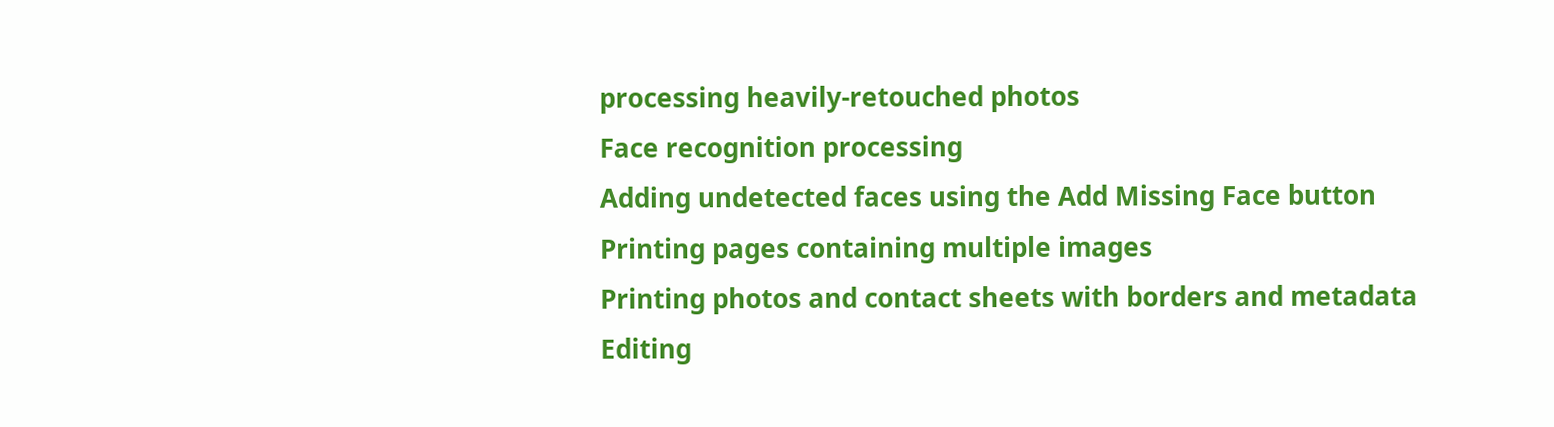processing heavily-retouched photos
Face recognition processing
Adding undetected faces using the Add Missing Face button
Printing pages containing multiple images
Printing photos and contact sheets with borders and metadata
Editing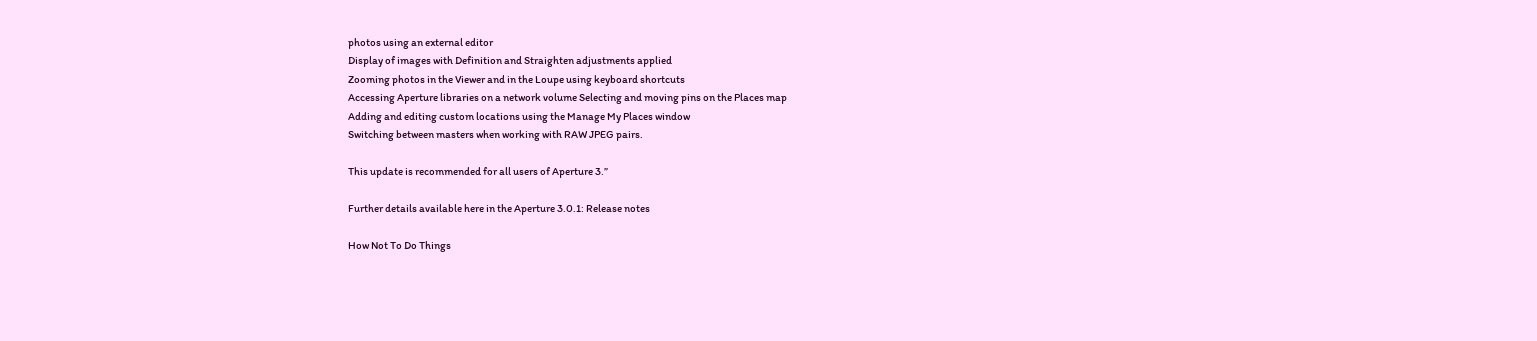photos using an external editor
Display of images with Definition and Straighten adjustments applied
Zooming photos in the Viewer and in the Loupe using keyboard shortcuts
Accessing Aperture libraries on a network volume Selecting and moving pins on the Places map
Adding and editing custom locations using the Manage My Places window
Switching between masters when working with RAW JPEG pairs.

This update is recommended for all users of Aperture 3.”

Further details available here in the Aperture 3.0.1: Release notes

How Not To Do Things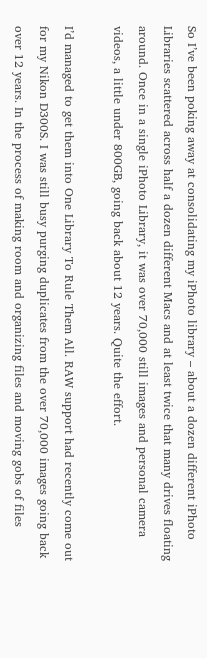So I’ve been poking away at consolidating my iPhoto library – about a dozen different iPhoto Libraries scattered across half a dozen different Macs and at least twice that many drives floating around. Once in a single iPhoto Library, it was over 70,000 still images and personal camera videos, a little under 800GB, going back about 12 years. Quite the effort.

I’d managed to get them into One Library To Rule Them All. RAW support had recently come out for my Nikon D300S. I was still busy purging duplicates from the over 70,000 images going back over 12 years. In the process of making room and organizing files and moving gobs of files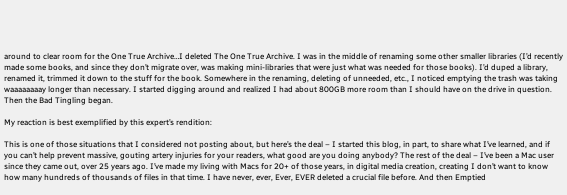around to clear room for the One True Archive…I deleted The One True Archive. I was in the middle of renaming some other smaller libraries (I’d recently made some books, and since they don’t migrate over, was making mini-libraries that were just what was needed for those books). I’d duped a library, renamed it, trimmed it down to the stuff for the book. Somewhere in the renaming, deleting of unneeded, etc., I noticed emptying the trash was taking waaaaaaaay longer than necessary. I started digging around and realized I had about 800GB more room than I should have on the drive in question. Then the Bad Tingling began.

My reaction is best exemplified by this expert’s rendition:

This is one of those situations that I considered not posting about, but here’s the deal – I started this blog, in part, to share what I’ve learned, and if you can’t help prevent massive, gouting artery injuries for your readers, what good are you doing anybody? The rest of the deal – I’ve been a Mac user since they came out, over 25 years ago. I’ve made my living with Macs for 20+ of those years, in digital media creation, creating I don’t want to know how many hundreds of thousands of files in that time. I have never, ever, Ever, EVER deleted a crucial file before. And then Emptied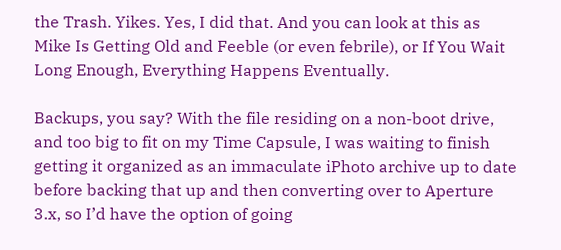the Trash. Yikes. Yes, I did that. And you can look at this as Mike Is Getting Old and Feeble (or even febrile), or If You Wait Long Enough, Everything Happens Eventually.

Backups, you say? With the file residing on a non-boot drive, and too big to fit on my Time Capsule, I was waiting to finish getting it organized as an immaculate iPhoto archive up to date before backing that up and then converting over to Aperture 3.x, so I’d have the option of going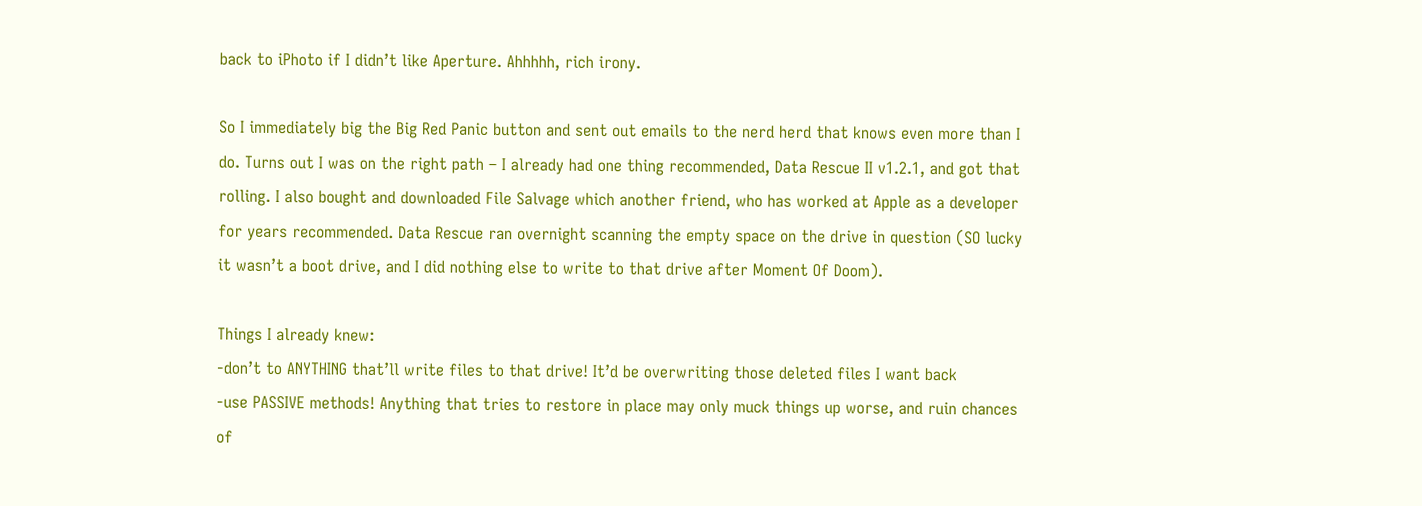back to iPhoto if I didn’t like Aperture. Ahhhhh, rich irony.

So I immediately big the Big Red Panic button and sent out emails to the nerd herd that knows even more than I do. Turns out I was on the right path – I already had one thing recommended, Data Rescue II v1.2.1, and got that rolling. I also bought and downloaded File Salvage which another friend, who has worked at Apple as a developer for years recommended. Data Rescue ran overnight scanning the empty space on the drive in question (SO lucky it wasn’t a boot drive, and I did nothing else to write to that drive after Moment Of Doom).

Things I already knew:
-don’t to ANYTHING that’ll write files to that drive! It’d be overwriting those deleted files I want back
-use PASSIVE methods! Anything that tries to restore in place may only muck things up worse, and ruin chances of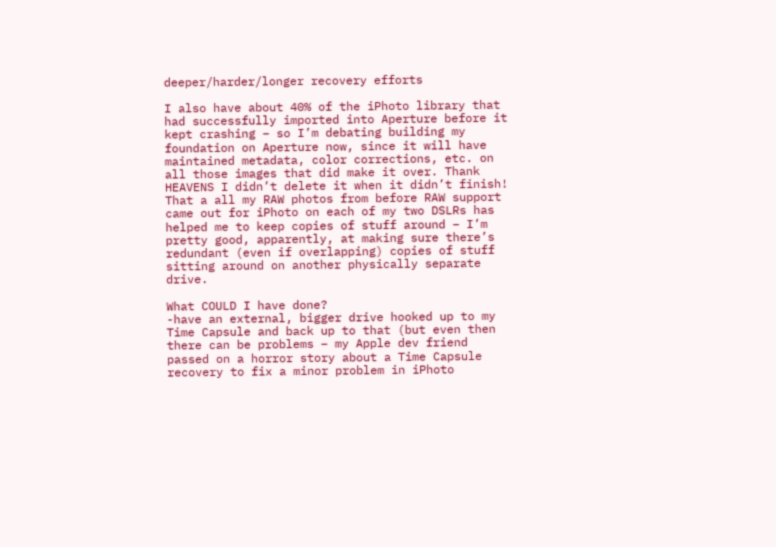deeper/harder/longer recovery efforts

I also have about 40% of the iPhoto library that had successfully imported into Aperture before it kept crashing – so I’m debating building my foundation on Aperture now, since it will have maintained metadata, color corrections, etc. on all those images that did make it over. Thank HEAVENS I didn’t delete it when it didn’t finish! That a all my RAW photos from before RAW support came out for iPhoto on each of my two DSLRs has helped me to keep copies of stuff around – I’m pretty good, apparently, at making sure there’s redundant (even if overlapping) copies of stuff sitting around on another physically separate drive.

What COULD I have done?
-have an external, bigger drive hooked up to my Time Capsule and back up to that (but even then there can be problems – my Apple dev friend passed on a horror story about a Time Capsule recovery to fix a minor problem in iPhoto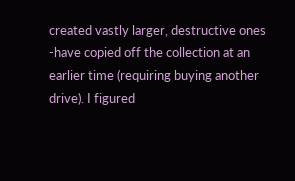created vastly larger, destructive ones
-have copied off the collection at an earlier time (requiring buying another drive). I figured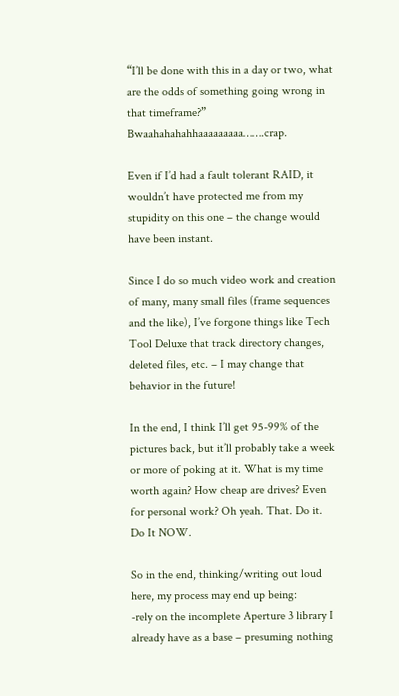“I’ll be done with this in a day or two, what are the odds of something going wrong in that timeframe?” Bwaahahahahhaaaaaaaaa…….crap.

Even if I’d had a fault tolerant RAID, it wouldn’t have protected me from my stupidity on this one – the change would have been instant.

Since I do so much video work and creation of many, many small files (frame sequences and the like), I’ve forgone things like Tech Tool Deluxe that track directory changes, deleted files, etc. – I may change that behavior in the future!

In the end, I think I’ll get 95-99% of the pictures back, but it’ll probably take a week or more of poking at it. What is my time worth again? How cheap are drives? Even for personal work? Oh yeah. That. Do it. Do It NOW.

So in the end, thinking/writing out loud here, my process may end up being:
-rely on the incomplete Aperture 3 library I already have as a base – presuming nothing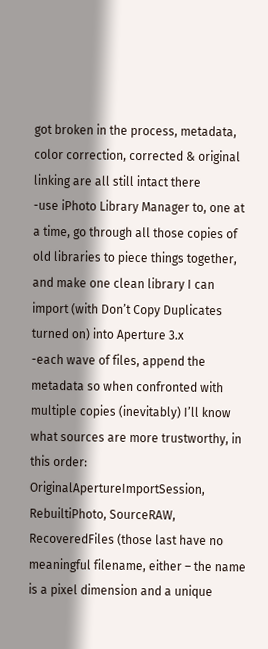got broken in the process, metadata, color correction, corrected & original linking are all still intact there
-use iPhoto Library Manager to, one at a time, go through all those copies of old libraries to piece things together, and make one clean library I can import (with Don’t Copy Duplicates turned on) into Aperture 3.x
-each wave of files, append the metadata so when confronted with multiple copies (inevitably) I’ll know what sources are more trustworthy, in this order: OriginalApertureImportSession, RebuiltiPhoto, SourceRAW, RecoveredFiles (those last have no meaningful filename, either – the name is a pixel dimension and a unique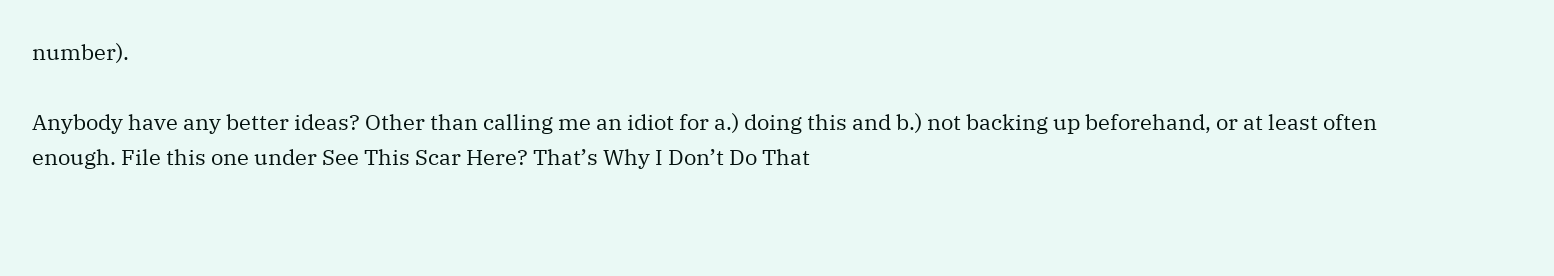number).

Anybody have any better ideas? Other than calling me an idiot for a.) doing this and b.) not backing up beforehand, or at least often enough. File this one under See This Scar Here? That’s Why I Don’t Do That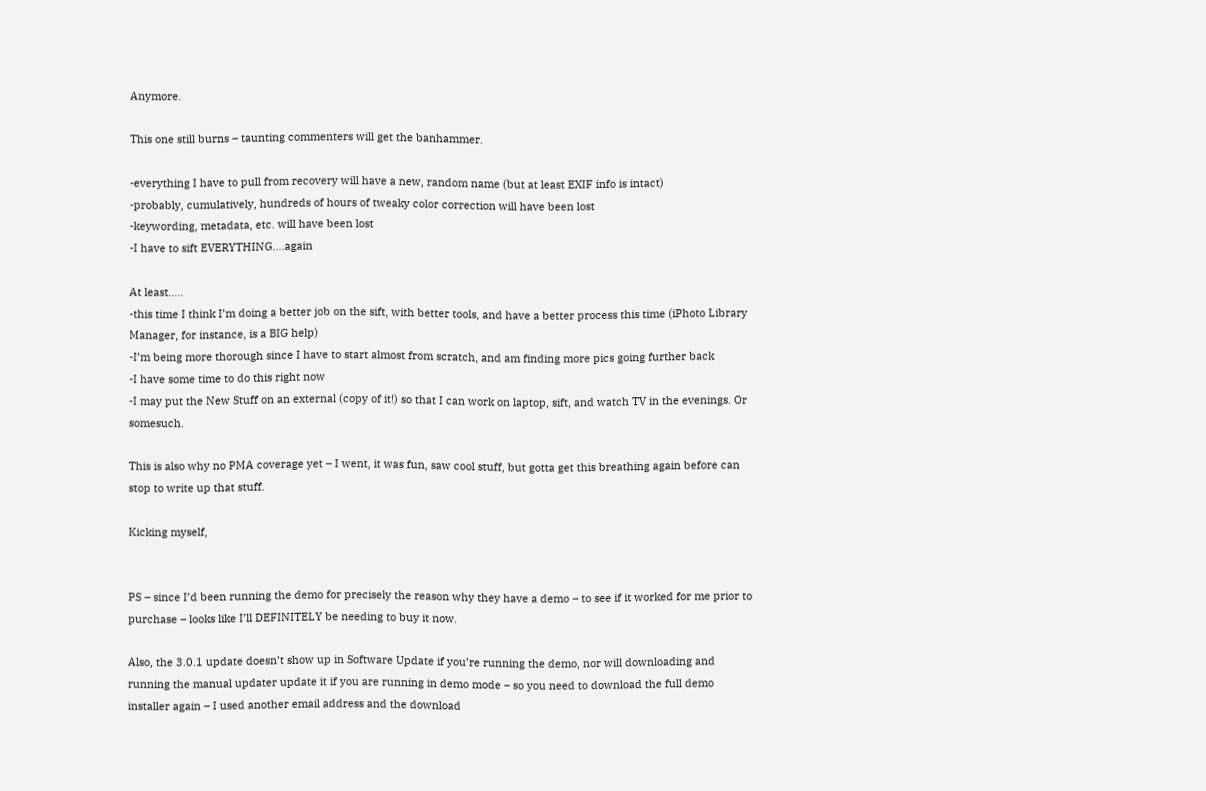Anymore.

This one still burns – taunting commenters will get the banhammer.

-everything I have to pull from recovery will have a new, random name (but at least EXIF info is intact)
-probably, cumulatively, hundreds of hours of tweaky color correction will have been lost
-keywording, metadata, etc. will have been lost
-I have to sift EVERYTHING….again

At least…..
-this time I think I’m doing a better job on the sift, with better tools, and have a better process this time (iPhoto Library Manager, for instance, is a BIG help)
-I’m being more thorough since I have to start almost from scratch, and am finding more pics going further back
-I have some time to do this right now
-I may put the New Stuff on an external (copy of it!) so that I can work on laptop, sift, and watch TV in the evenings. Or somesuch.

This is also why no PMA coverage yet – I went, it was fun, saw cool stuff, but gotta get this breathing again before can stop to write up that stuff.

Kicking myself,


PS – since I’d been running the demo for precisely the reason why they have a demo – to see if it worked for me prior to purchase – looks like I’ll DEFINITELY be needing to buy it now.

Also, the 3.0.1 update doesn’t show up in Software Update if you’re running the demo, nor will downloading and running the manual updater update it if you are running in demo mode – so you need to download the full demo installer again – I used another email address and the download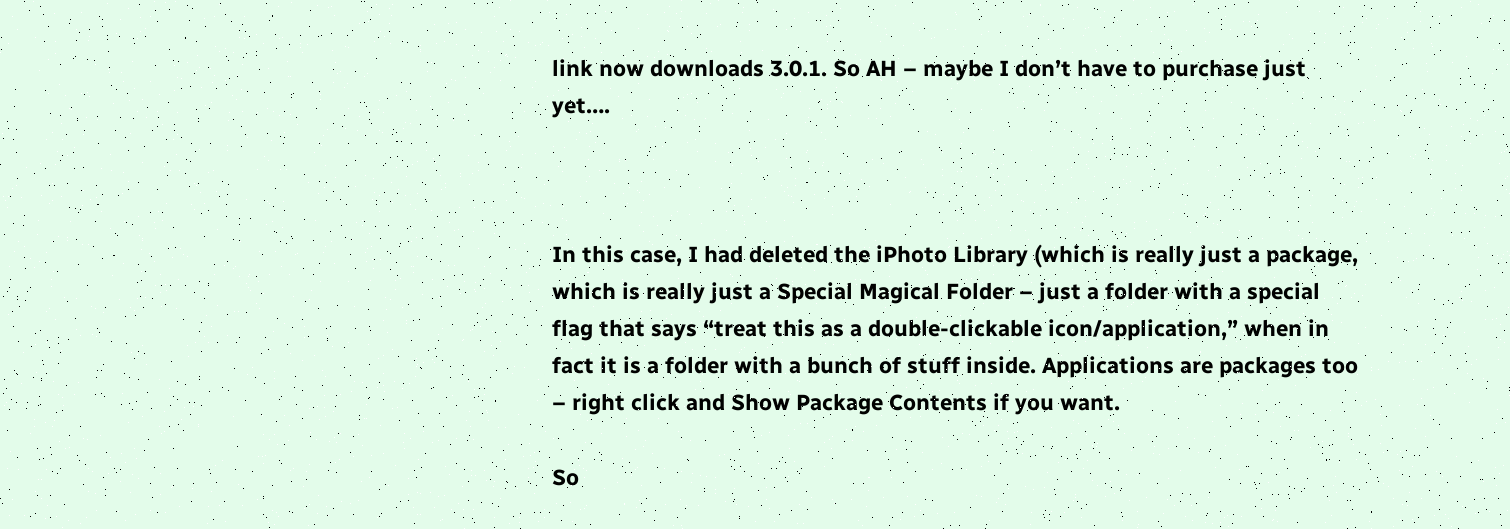link now downloads 3.0.1. So AH – maybe I don’t have to purchase just yet….



In this case, I had deleted the iPhoto Library (which is really just a package, which is really just a Special Magical Folder – just a folder with a special flag that says “treat this as a double-clickable icon/application,” when in fact it is a folder with a bunch of stuff inside. Applications are packages too – right click and Show Package Contents if you want.

So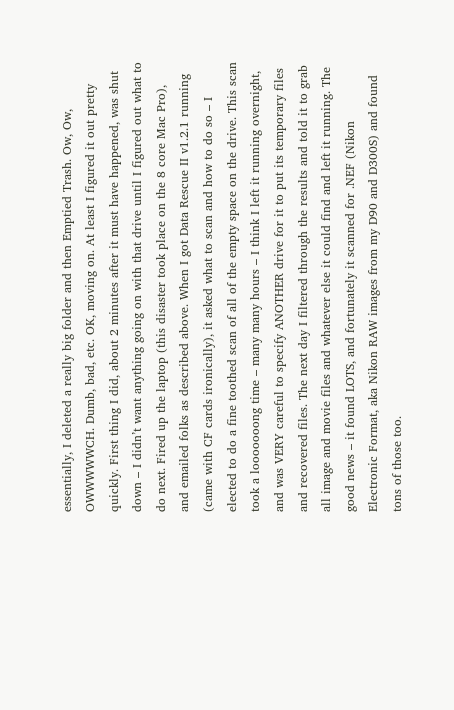essentially, I deleted a really big folder and then Emptied Trash. Ow, Ow, OWWWWWCH. Dumb, bad, etc. OK, moving on. At least I figured it out pretty quickly. First thing I did, about 2 minutes after it must have happened, was shut down – I didn’t want anything going on with that drive until I figured out what to do next. Fired up the laptop (this disaster took place on the 8 core Mac Pro), and emailed folks as described above. When I got Data Rescue II v1.2.1 running (came with CF cards ironically), it asked what to scan and how to do so – I elected to do a fine toothed scan of all of the empty space on the drive. This scan took a looooooong time – many many hours – I think I left it running overnight, and was VERY careful to specify ANOTHER drive for it to put its temporary files and recovered files. The next day I filtered through the results and told it to grab all image and movie files and whatever else it could find and left it running. The good news – it found LOTS, and fortunately it scanned for .NEF (Nikon Electronic Format, aka Nikon RAW images from my D90 and D300S) and found tons of those too.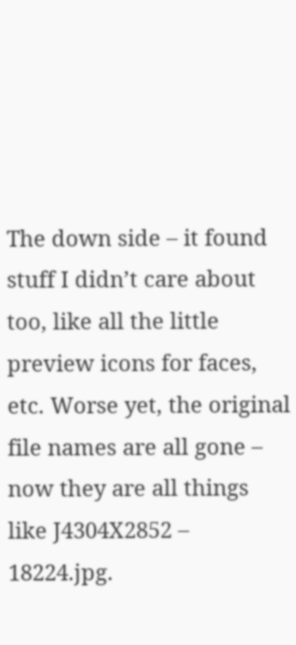The down side – it found stuff I didn’t care about too, like all the little preview icons for faces, etc. Worse yet, the original file names are all gone – now they are all things like J4304X2852 – 18224.jpg.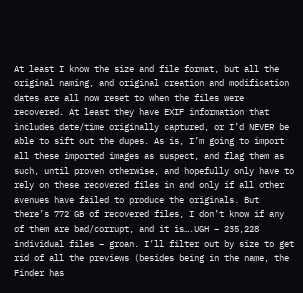At least I know the size and file format, but all the original naming, and original creation and modification dates are all now reset to when the files were recovered. At least they have EXIF information that includes date/time originally captured, or I’d NEVER be able to sift out the dupes. As is, I’m going to import all these imported images as suspect, and flag them as such, until proven otherwise, and hopefully only have to rely on these recovered files in and only if all other avenues have failed to produce the originals. But there’s 772 GB of recovered files, I don’t know if any of them are bad/corrupt, and it is….UGH – 235,228 individual files – groan. I’ll filter out by size to get rid of all the previews (besides being in the name, the Finder has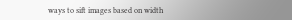ways to sift images based on width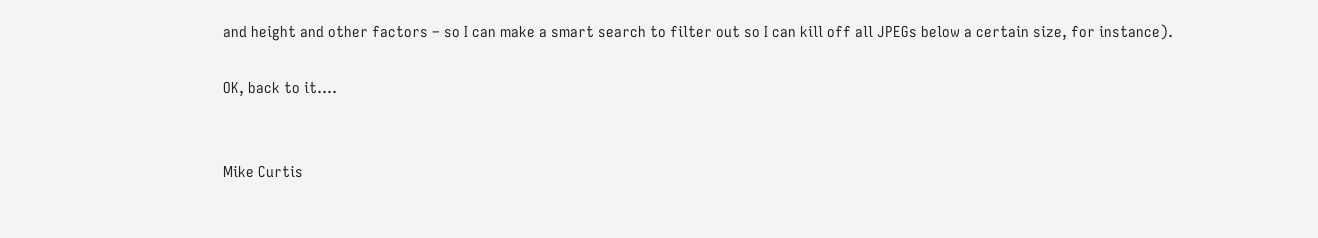and height and other factors – so I can make a smart search to filter out so I can kill off all JPEGs below a certain size, for instance).

OK, back to it….


Mike Curtis